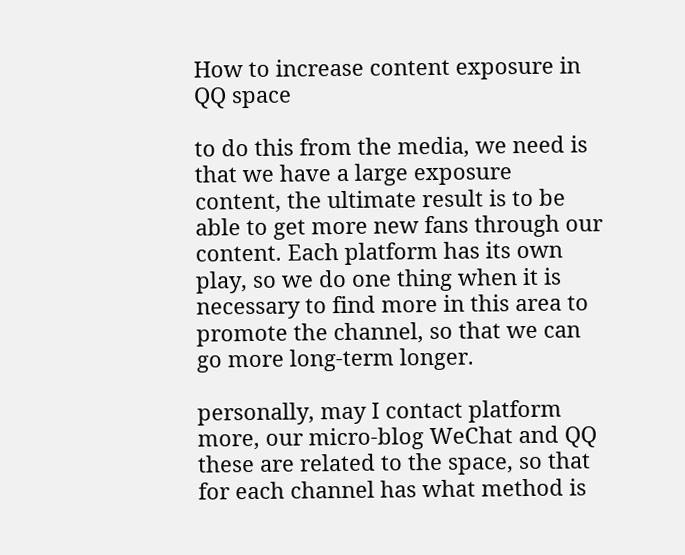How to increase content exposure in QQ space

to do this from the media, we need is that we have a large exposure content, the ultimate result is to be able to get more new fans through our content. Each platform has its own play, so we do one thing when it is necessary to find more in this area to promote the channel, so that we can go more long-term longer.

personally, may I contact platform more, our micro-blog WeChat and QQ these are related to the space, so that for each channel has what method is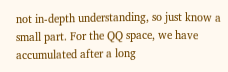not in-depth understanding, so just know a small part. For the QQ space, we have accumulated after a long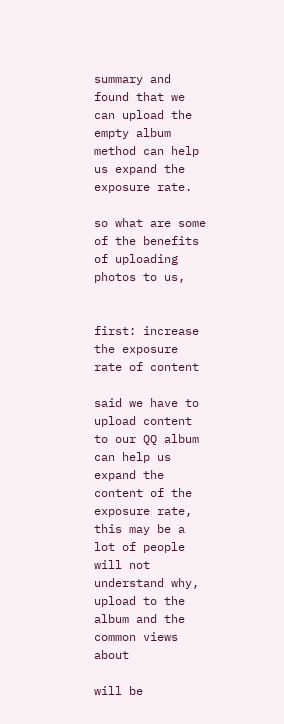summary and found that we can upload the empty album method can help us expand the exposure rate.

so what are some of the benefits of uploading photos to us,


first: increase the exposure rate of content

said we have to upload content to our QQ album can help us expand the content of the exposure rate, this may be a lot of people will not understand why, upload to the album and the common views about

will be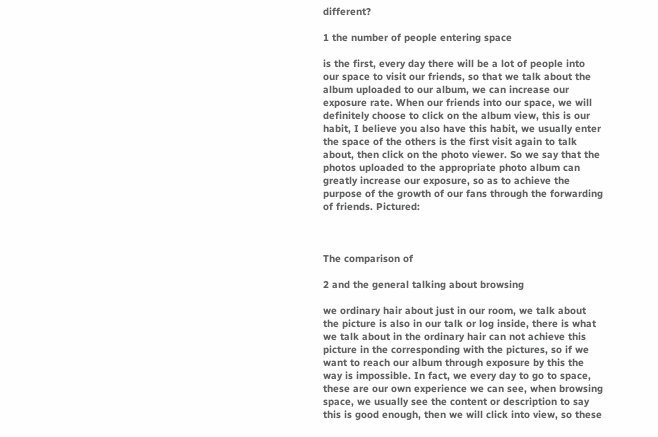different?

1 the number of people entering space

is the first, every day there will be a lot of people into our space to visit our friends, so that we talk about the album uploaded to our album, we can increase our exposure rate. When our friends into our space, we will definitely choose to click on the album view, this is our habit, I believe you also have this habit, we usually enter the space of the others is the first visit again to talk about, then click on the photo viewer. So we say that the photos uploaded to the appropriate photo album can greatly increase our exposure, so as to achieve the purpose of the growth of our fans through the forwarding of friends. Pictured:



The comparison of

2 and the general talking about browsing

we ordinary hair about just in our room, we talk about the picture is also in our talk or log inside, there is what we talk about in the ordinary hair can not achieve this picture in the corresponding with the pictures, so if we want to reach our album through exposure by this the way is impossible. In fact, we every day to go to space, these are our own experience we can see, when browsing space, we usually see the content or description to say this is good enough, then we will click into view, so these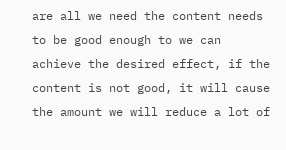are all we need the content needs to be good enough to we can achieve the desired effect, if the content is not good, it will cause the amount we will reduce a lot of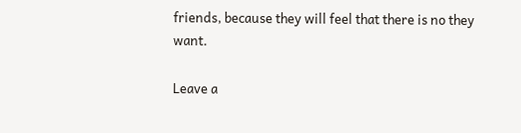friends, because they will feel that there is no they want.

Leave a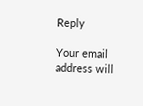Reply

Your email address will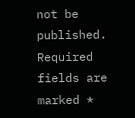not be published. Required fields are marked *